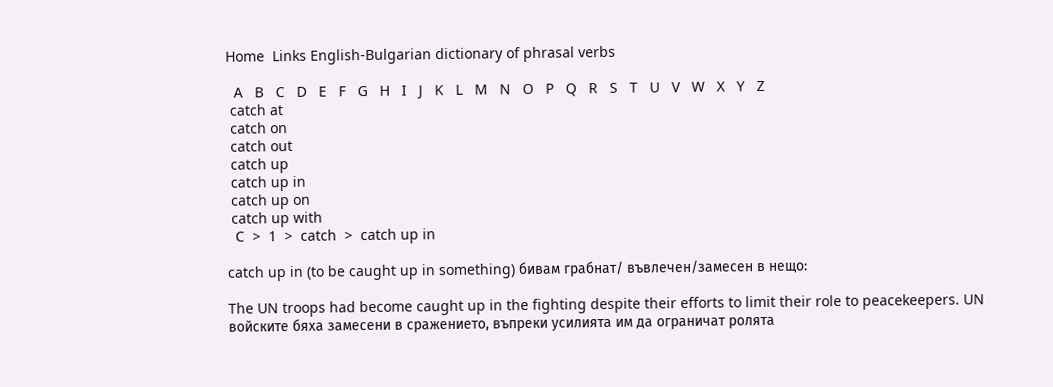Home  Links English-Bulgarian dictionary of phrasal verbs

  A   B   C   D   E   F   G   H   I   J   K   L   M   N   O   P   Q   R   S   T   U   V   W   X   Y   Z
 catch at
 catch on
 catch out
 catch up
 catch up in
 catch up on
 catch up with
  C  >  1  >  catch  >  catch up in

catch up in (to be caught up in something) бивам грабнат/ въвлечен/замесен в нещо:

The UN troops had become caught up in the fighting despite their efforts to limit their role to peacekeepers. UN войските бяха замесени в сражението, въпреки усилията им да ограничат ролята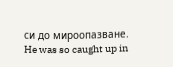си до мироопазване.
He was so caught up in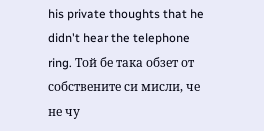his private thoughts that he didn't hear the telephone ring. Той бе така обзет от собствените си мисли, че не чу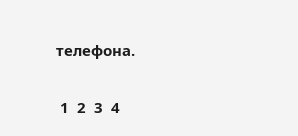телефона.

 1  2  3  4